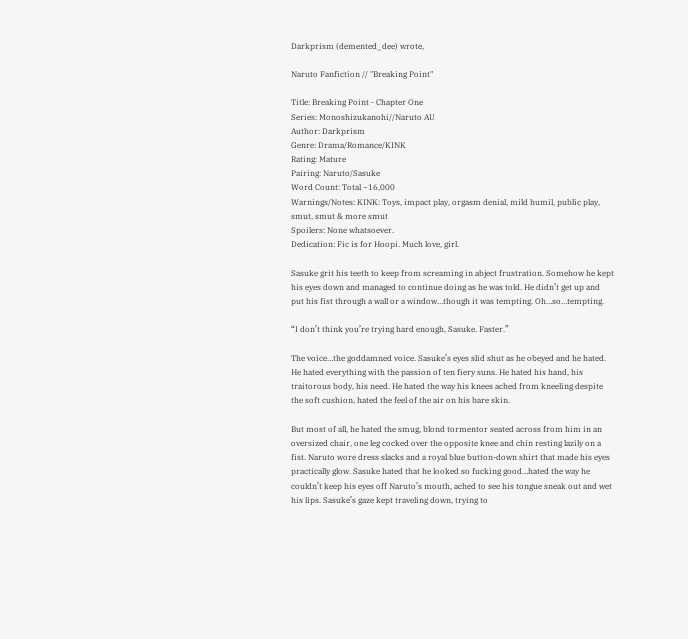Darkprism (demented_dee) wrote,

Naruto Fanfiction // "Breaking Point"

Title: Breaking Point - Chapter One
Series: Monoshizukanohi//Naruto AU
Author: Darkprism
Genre: Drama/Romance/KINK
Rating: Mature
Pairing: Naruto/Sasuke
Word Count: Total ~16,000
Warnings/Notes: KINK: Toys, impact play, orgasm denial, mild humil, public play, smut, smut & more smut
Spoilers: None whatsoever.
Dedication: Fic is for Hoopi. Much love, girl.

Sasuke grit his teeth to keep from screaming in abject frustration. Somehow he kept his eyes down and managed to continue doing as he was told. He didn’t get up and put his fist through a wall or a window…though it was tempting. Oh…so…tempting.

“I don’t think you’re trying hard enough, Sasuke. Faster.”

The voice…the goddamned voice. Sasuke’s eyes slid shut as he obeyed and he hated. He hated everything with the passion of ten fiery suns. He hated his hand, his traitorous body, his need. He hated the way his knees ached from kneeling despite the soft cushion, hated the feel of the air on his bare skin.

But most of all, he hated the smug, blond tormentor seated across from him in an oversized chair, one leg cocked over the opposite knee and chin resting lazily on a fist. Naruto wore dress slacks and a royal blue button-down shirt that made his eyes practically glow. Sasuke hated that he looked so fucking good…hated the way he couldn’t keep his eyes off Naruto’s mouth, ached to see his tongue sneak out and wet his lips. Sasuke’s gaze kept traveling down, trying to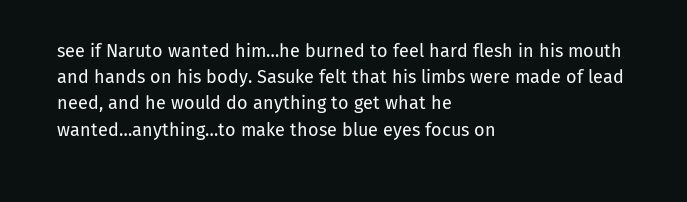see if Naruto wanted him…he burned to feel hard flesh in his mouth and hands on his body. Sasuke felt that his limbs were made of lead need, and he would do anything to get what he wanted…anything…to make those blue eyes focus on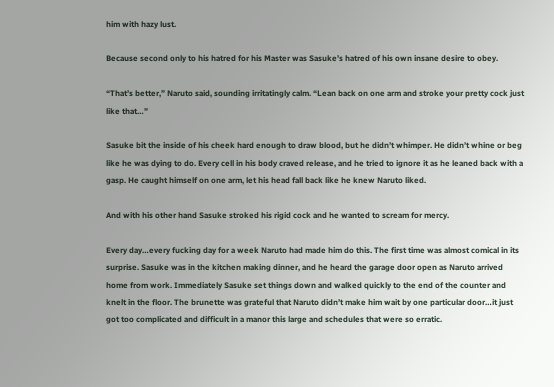him with hazy lust.

Because second only to his hatred for his Master was Sasuke’s hatred of his own insane desire to obey.

“That’s better,” Naruto said, sounding irritatingly calm. “Lean back on one arm and stroke your pretty cock just like that…”

Sasuke bit the inside of his cheek hard enough to draw blood, but he didn’t whimper. He didn’t whine or beg like he was dying to do. Every cell in his body craved release, and he tried to ignore it as he leaned back with a gasp. He caught himself on one arm, let his head fall back like he knew Naruto liked.

And with his other hand Sasuke stroked his rigid cock and he wanted to scream for mercy.

Every day…every fucking day for a week Naruto had made him do this. The first time was almost comical in its surprise. Sasuke was in the kitchen making dinner, and he heard the garage door open as Naruto arrived home from work. Immediately Sasuke set things down and walked quickly to the end of the counter and knelt in the floor. The brunette was grateful that Naruto didn’t make him wait by one particular door…it just got too complicated and difficult in a manor this large and schedules that were so erratic.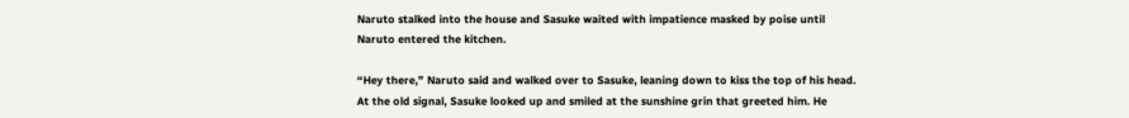Naruto stalked into the house and Sasuke waited with impatience masked by poise until Naruto entered the kitchen.

“Hey there,” Naruto said and walked over to Sasuke, leaning down to kiss the top of his head. At the old signal, Sasuke looked up and smiled at the sunshine grin that greeted him. He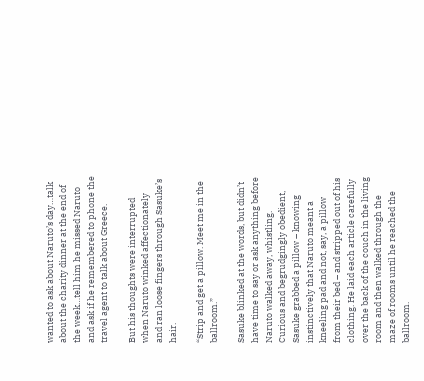wanted to ask about Naruto’s day…talk about the charity dinner at the end of the week…tell him he missed Naruto and ask if he remembered to phone the travel agent to talk about Greece.

But his thoughts were interrupted when Naruto winked affectionately and ran loose fingers through Sasuke’s hair.

“Strip and get a pillow. Meet me in the ballroom.”

Sasuke blinked at the words, but didn’t have time to say or ask anything before Naruto walked away, whistling. Curious and begrudgingly obedient, Sasuke grabbed a pillow – knowing instinctively that Naruto meant a kneeling pad and not, say, a pillow from their bed – and stripped out of his clothing. He laid each article carefully over the back of the couch in the living room and then walked through the maze of rooms until he reached the ballroom.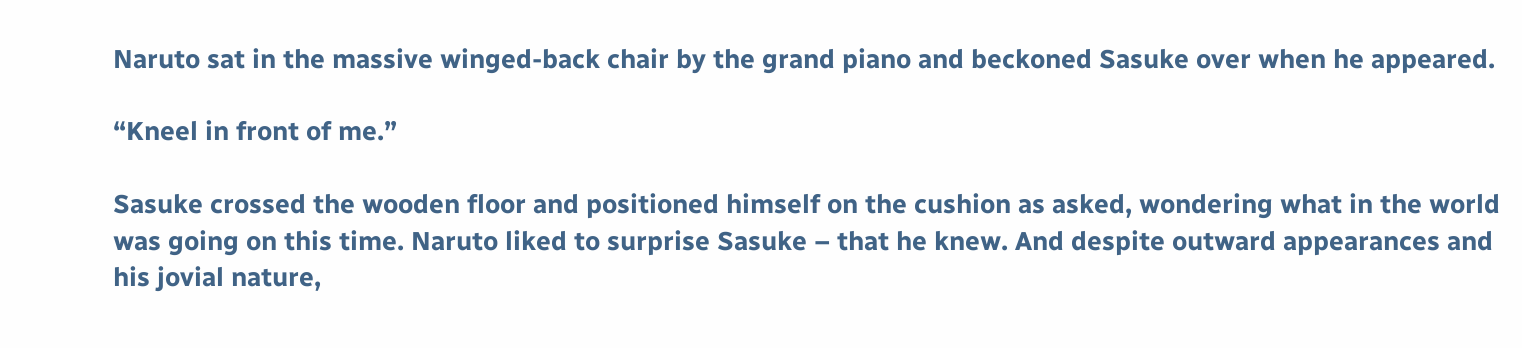Naruto sat in the massive winged-back chair by the grand piano and beckoned Sasuke over when he appeared.

“Kneel in front of me.”

Sasuke crossed the wooden floor and positioned himself on the cushion as asked, wondering what in the world was going on this time. Naruto liked to surprise Sasuke – that he knew. And despite outward appearances and his jovial nature,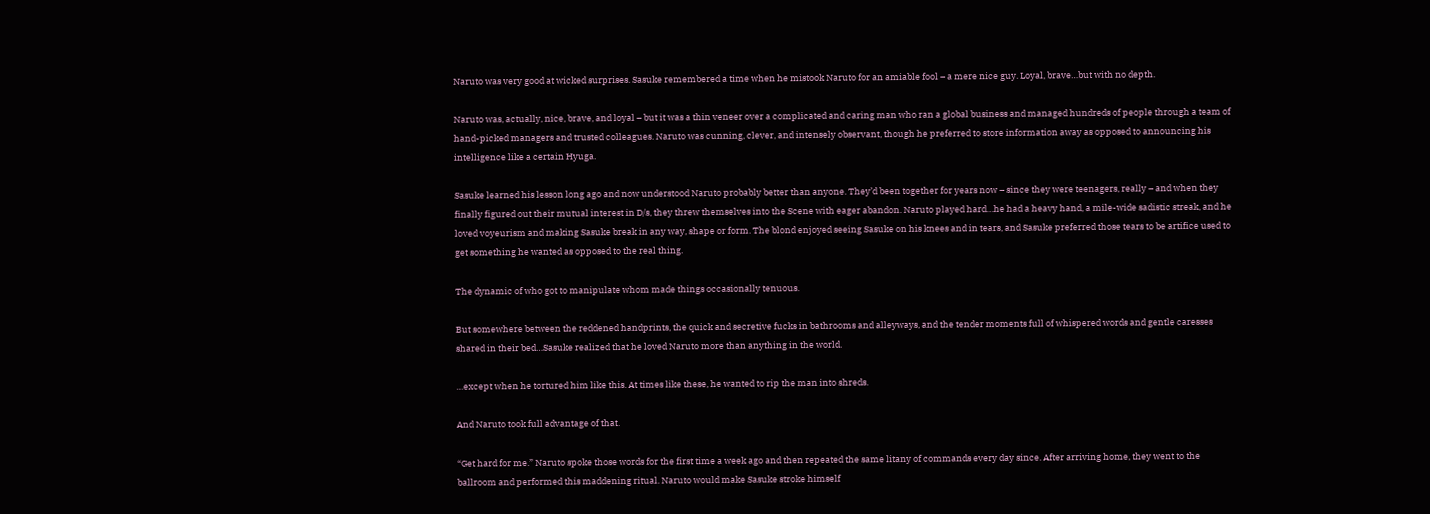Naruto was very good at wicked surprises. Sasuke remembered a time when he mistook Naruto for an amiable fool – a mere nice guy. Loyal, brave…but with no depth.

Naruto was, actually, nice, brave, and loyal – but it was a thin veneer over a complicated and caring man who ran a global business and managed hundreds of people through a team of hand-picked managers and trusted colleagues. Naruto was cunning, clever, and intensely observant, though he preferred to store information away as opposed to announcing his intelligence like a certain Hyuga.

Sasuke learned his lesson long ago and now understood Naruto probably better than anyone. They’d been together for years now – since they were teenagers, really – and when they finally figured out their mutual interest in D/s, they threw themselves into the Scene with eager abandon. Naruto played hard…he had a heavy hand, a mile-wide sadistic streak, and he loved voyeurism and making Sasuke break in any way, shape or form. The blond enjoyed seeing Sasuke on his knees and in tears, and Sasuke preferred those tears to be artifice used to get something he wanted as opposed to the real thing.

The dynamic of who got to manipulate whom made things occasionally tenuous.

But somewhere between the reddened handprints, the quick and secretive fucks in bathrooms and alleyways, and the tender moments full of whispered words and gentle caresses shared in their bed…Sasuke realized that he loved Naruto more than anything in the world.

…except when he tortured him like this. At times like these, he wanted to rip the man into shreds.

And Naruto took full advantage of that.

“Get hard for me.” Naruto spoke those words for the first time a week ago and then repeated the same litany of commands every day since. After arriving home, they went to the ballroom and performed this maddening ritual. Naruto would make Sasuke stroke himself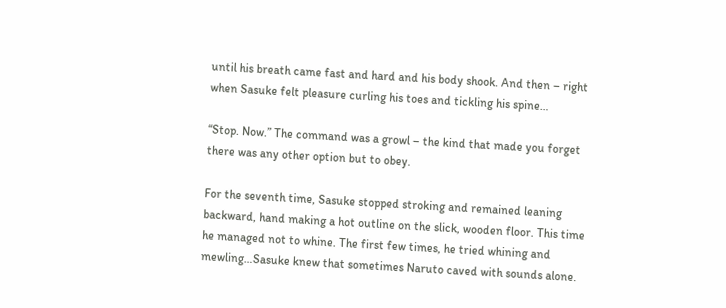until his breath came fast and hard and his body shook. And then – right when Sasuke felt pleasure curling his toes and tickling his spine…

“Stop. Now.” The command was a growl – the kind that made you forget there was any other option but to obey.

For the seventh time, Sasuke stopped stroking and remained leaning backward, hand making a hot outline on the slick, wooden floor. This time he managed not to whine. The first few times, he tried whining and mewling…Sasuke knew that sometimes Naruto caved with sounds alone.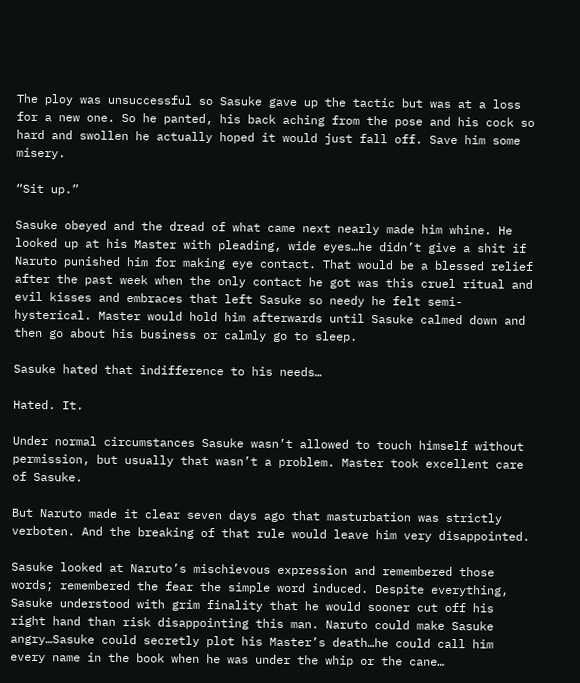The ploy was unsuccessful so Sasuke gave up the tactic but was at a loss for a new one. So he panted, his back aching from the pose and his cock so hard and swollen he actually hoped it would just fall off. Save him some misery.

“Sit up.”

Sasuke obeyed and the dread of what came next nearly made him whine. He looked up at his Master with pleading, wide eyes…he didn’t give a shit if Naruto punished him for making eye contact. That would be a blessed relief after the past week when the only contact he got was this cruel ritual and evil kisses and embraces that left Sasuke so needy he felt semi-hysterical. Master would hold him afterwards until Sasuke calmed down and then go about his business or calmly go to sleep.

Sasuke hated that indifference to his needs…

Hated. It.

Under normal circumstances Sasuke wasn’t allowed to touch himself without permission, but usually that wasn’t a problem. Master took excellent care of Sasuke.

But Naruto made it clear seven days ago that masturbation was strictly verboten. And the breaking of that rule would leave him very disappointed.

Sasuke looked at Naruto’s mischievous expression and remembered those words; remembered the fear the simple word induced. Despite everything, Sasuke understood with grim finality that he would sooner cut off his right hand than risk disappointing this man. Naruto could make Sasuke angry…Sasuke could secretly plot his Master’s death…he could call him every name in the book when he was under the whip or the cane…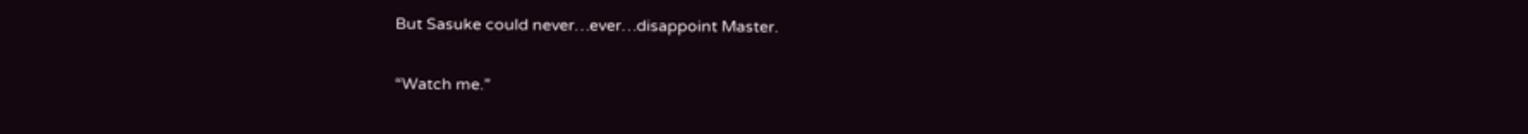But Sasuke could never…ever…disappoint Master.

“Watch me.”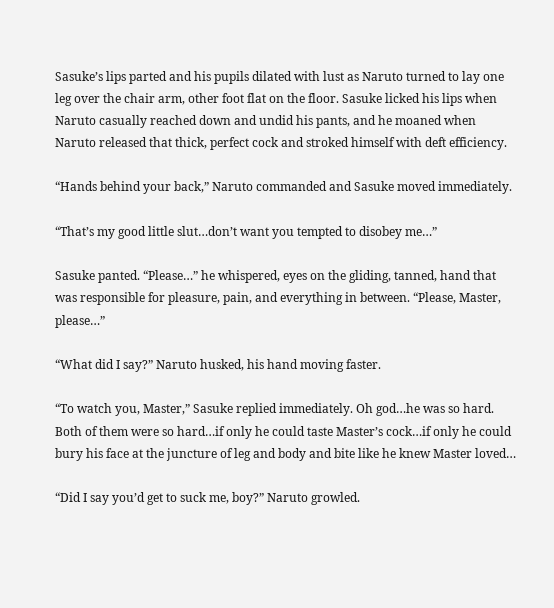Sasuke’s lips parted and his pupils dilated with lust as Naruto turned to lay one leg over the chair arm, other foot flat on the floor. Sasuke licked his lips when Naruto casually reached down and undid his pants, and he moaned when Naruto released that thick, perfect cock and stroked himself with deft efficiency.

“Hands behind your back,” Naruto commanded and Sasuke moved immediately.

“That’s my good little slut…don’t want you tempted to disobey me…”

Sasuke panted. “Please…” he whispered, eyes on the gliding, tanned, hand that was responsible for pleasure, pain, and everything in between. “Please, Master, please…”

“What did I say?” Naruto husked, his hand moving faster.

“To watch you, Master,” Sasuke replied immediately. Oh god…he was so hard. Both of them were so hard…if only he could taste Master’s cock…if only he could bury his face at the juncture of leg and body and bite like he knew Master loved…

“Did I say you’d get to suck me, boy?” Naruto growled.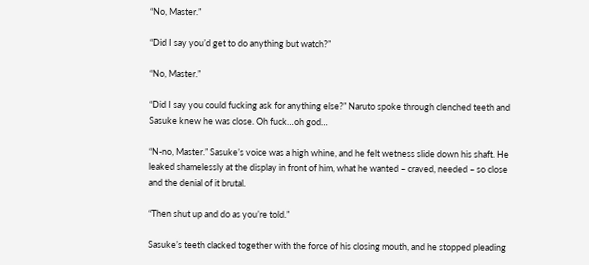“No, Master.”

“Did I say you’d get to do anything but watch?”

“No, Master.”

“Did I say you could fucking ask for anything else?” Naruto spoke through clenched teeth and Sasuke knew he was close. Oh fuck…oh god…

“N-no, Master.” Sasuke’s voice was a high whine, and he felt wetness slide down his shaft. He leaked shamelessly at the display in front of him, what he wanted – craved, needed – so close and the denial of it brutal.

“Then shut up and do as you’re told.”

Sasuke’s teeth clacked together with the force of his closing mouth, and he stopped pleading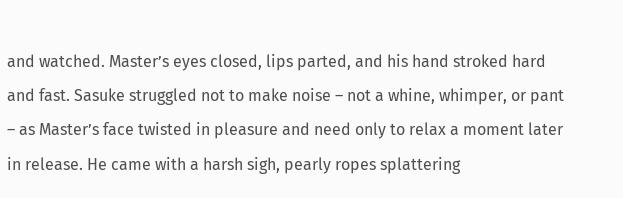and watched. Master’s eyes closed, lips parted, and his hand stroked hard and fast. Sasuke struggled not to make noise – not a whine, whimper, or pant – as Master’s face twisted in pleasure and need only to relax a moment later in release. He came with a harsh sigh, pearly ropes splattering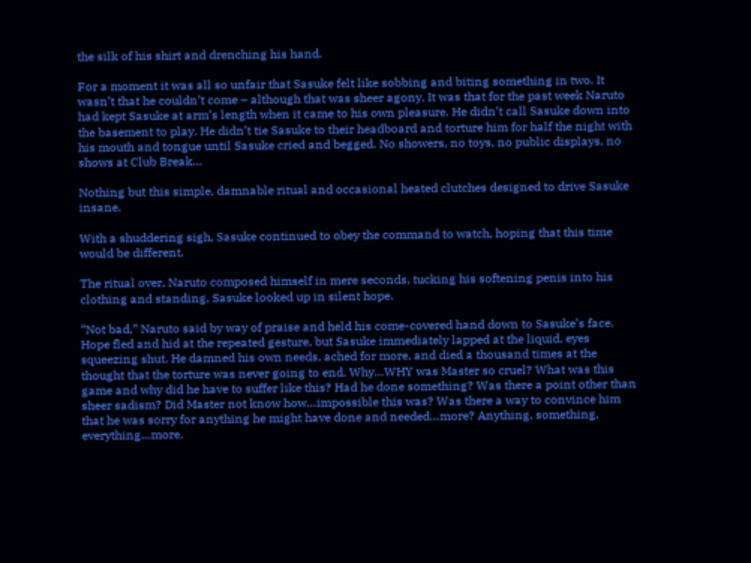the silk of his shirt and drenching his hand.

For a moment it was all so unfair that Sasuke felt like sobbing and biting something in two. It wasn’t that he couldn’t come – although that was sheer agony. It was that for the past week Naruto had kept Sasuke at arm’s length when it came to his own pleasure. He didn’t call Sasuke down into the basement to play. He didn’t tie Sasuke to their headboard and torture him for half the night with his mouth and tongue until Sasuke cried and begged. No showers, no toys, no public displays, no shows at Club Break…

Nothing but this simple, damnable ritual and occasional heated clutches designed to drive Sasuke insane.

With a shuddering sigh, Sasuke continued to obey the command to watch, hoping that this time would be different.

The ritual over, Naruto composed himself in mere seconds, tucking his softening penis into his clothing and standing. Sasuke looked up in silent hope.

“Not bad,” Naruto said by way of praise and held his come-covered hand down to Sasuke’s face. Hope fled and hid at the repeated gesture, but Sasuke immediately lapped at the liquid, eyes squeezing shut. He damned his own needs, ached for more, and died a thousand times at the thought that the torture was never going to end. Why…WHY was Master so cruel? What was this game and why did he have to suffer like this? Had he done something? Was there a point other than sheer sadism? Did Master not know how…impossible this was? Was there a way to convince him that he was sorry for anything he might have done and needed…more? Anything, something, everything…more.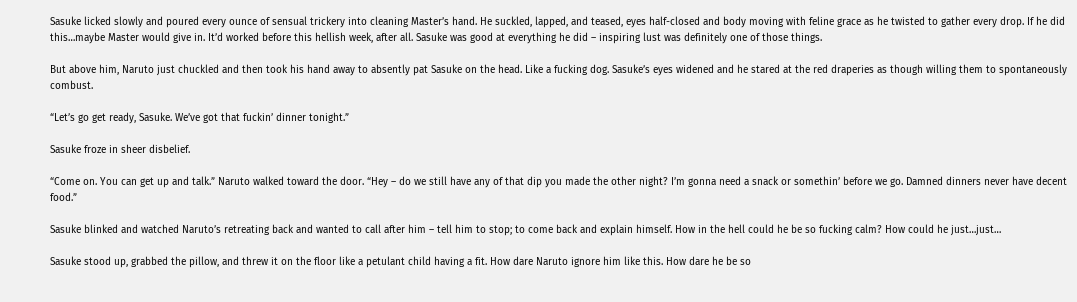Sasuke licked slowly and poured every ounce of sensual trickery into cleaning Master’s hand. He suckled, lapped, and teased, eyes half-closed and body moving with feline grace as he twisted to gather every drop. If he did this…maybe Master would give in. It’d worked before this hellish week, after all. Sasuke was good at everything he did – inspiring lust was definitely one of those things.

But above him, Naruto just chuckled and then took his hand away to absently pat Sasuke on the head. Like a fucking dog. Sasuke’s eyes widened and he stared at the red draperies as though willing them to spontaneously combust.

“Let’s go get ready, Sasuke. We’ve got that fuckin’ dinner tonight.”

Sasuke froze in sheer disbelief.

“Come on. You can get up and talk.” Naruto walked toward the door. “Hey – do we still have any of that dip you made the other night? I’m gonna need a snack or somethin’ before we go. Damned dinners never have decent food.”

Sasuke blinked and watched Naruto’s retreating back and wanted to call after him – tell him to stop; to come back and explain himself. How in the hell could he be so fucking calm? How could he just…just…

Sasuke stood up, grabbed the pillow, and threw it on the floor like a petulant child having a fit. How dare Naruto ignore him like this. How dare he be so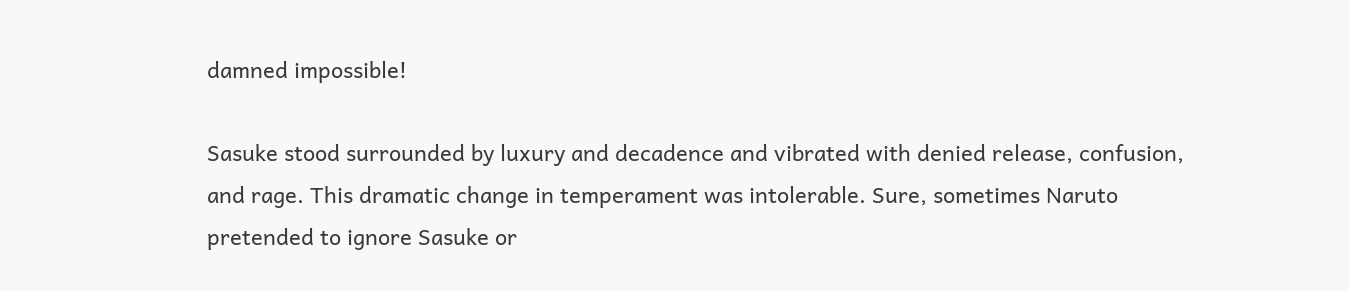damned impossible!

Sasuke stood surrounded by luxury and decadence and vibrated with denied release, confusion, and rage. This dramatic change in temperament was intolerable. Sure, sometimes Naruto pretended to ignore Sasuke or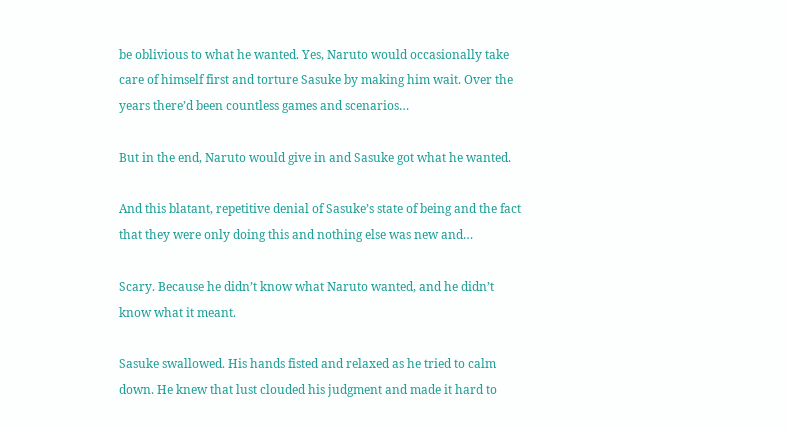be oblivious to what he wanted. Yes, Naruto would occasionally take care of himself first and torture Sasuke by making him wait. Over the years there’d been countless games and scenarios…

But in the end, Naruto would give in and Sasuke got what he wanted.

And this blatant, repetitive denial of Sasuke’s state of being and the fact that they were only doing this and nothing else was new and…

Scary. Because he didn’t know what Naruto wanted, and he didn’t know what it meant.

Sasuke swallowed. His hands fisted and relaxed as he tried to calm down. He knew that lust clouded his judgment and made it hard to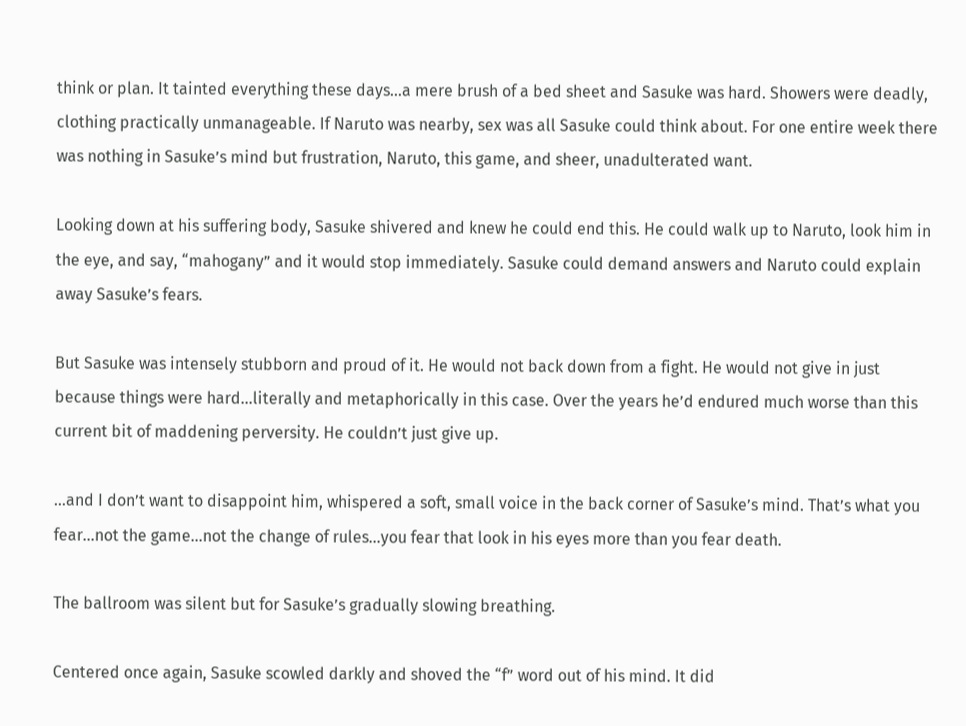think or plan. It tainted everything these days…a mere brush of a bed sheet and Sasuke was hard. Showers were deadly, clothing practically unmanageable. If Naruto was nearby, sex was all Sasuke could think about. For one entire week there was nothing in Sasuke’s mind but frustration, Naruto, this game, and sheer, unadulterated want.

Looking down at his suffering body, Sasuke shivered and knew he could end this. He could walk up to Naruto, look him in the eye, and say, “mahogany” and it would stop immediately. Sasuke could demand answers and Naruto could explain away Sasuke’s fears.

But Sasuke was intensely stubborn and proud of it. He would not back down from a fight. He would not give in just because things were hard…literally and metaphorically in this case. Over the years he’d endured much worse than this current bit of maddening perversity. He couldn’t just give up.

…and I don’t want to disappoint him, whispered a soft, small voice in the back corner of Sasuke’s mind. That’s what you fear…not the game…not the change of rules…you fear that look in his eyes more than you fear death.

The ballroom was silent but for Sasuke’s gradually slowing breathing.

Centered once again, Sasuke scowled darkly and shoved the “f” word out of his mind. It did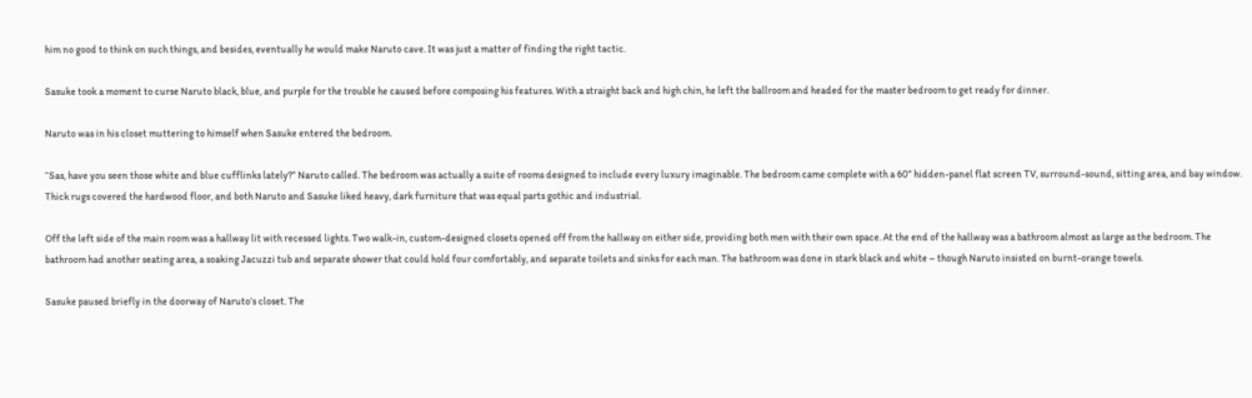him no good to think on such things, and besides, eventually he would make Naruto cave. It was just a matter of finding the right tactic.

Sasuke took a moment to curse Naruto black, blue, and purple for the trouble he caused before composing his features. With a straight back and high chin, he left the ballroom and headed for the master bedroom to get ready for dinner.

Naruto was in his closet muttering to himself when Sasuke entered the bedroom.

“Sas, have you seen those white and blue cufflinks lately?” Naruto called. The bedroom was actually a suite of rooms designed to include every luxury imaginable. The bedroom came complete with a 60” hidden-panel flat screen TV, surround-sound, sitting area, and bay window. Thick rugs covered the hardwood floor, and both Naruto and Sasuke liked heavy, dark furniture that was equal parts gothic and industrial.

Off the left side of the main room was a hallway lit with recessed lights. Two walk-in, custom-designed closets opened off from the hallway on either side, providing both men with their own space. At the end of the hallway was a bathroom almost as large as the bedroom. The bathroom had another seating area, a soaking Jacuzzi tub and separate shower that could hold four comfortably, and separate toilets and sinks for each man. The bathroom was done in stark black and white – though Naruto insisted on burnt-orange towels.

Sasuke paused briefly in the doorway of Naruto’s closet. The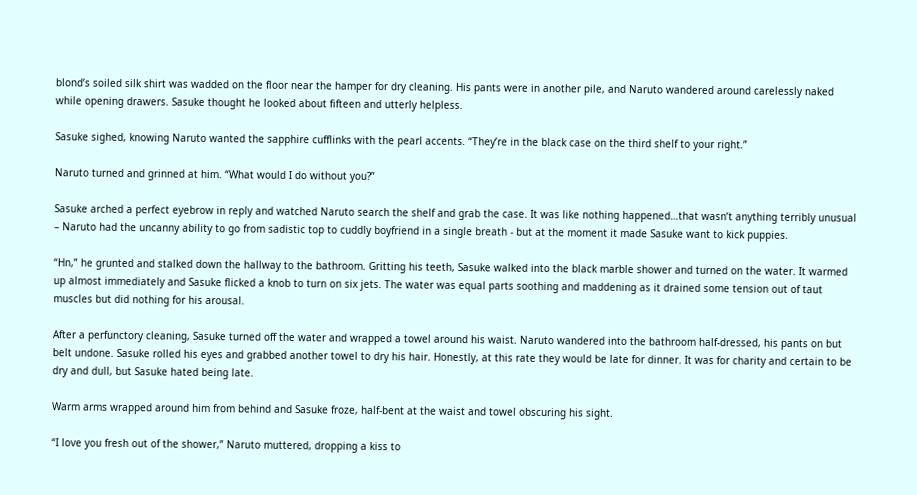blond’s soiled silk shirt was wadded on the floor near the hamper for dry cleaning. His pants were in another pile, and Naruto wandered around carelessly naked while opening drawers. Sasuke thought he looked about fifteen and utterly helpless.

Sasuke sighed, knowing Naruto wanted the sapphire cufflinks with the pearl accents. “They’re in the black case on the third shelf to your right.”

Naruto turned and grinned at him. “What would I do without you?”

Sasuke arched a perfect eyebrow in reply and watched Naruto search the shelf and grab the case. It was like nothing happened…that wasn’t anything terribly unusual – Naruto had the uncanny ability to go from sadistic top to cuddly boyfriend in a single breath - but at the moment it made Sasuke want to kick puppies.

“Hn,” he grunted and stalked down the hallway to the bathroom. Gritting his teeth, Sasuke walked into the black marble shower and turned on the water. It warmed up almost immediately and Sasuke flicked a knob to turn on six jets. The water was equal parts soothing and maddening as it drained some tension out of taut muscles but did nothing for his arousal.

After a perfunctory cleaning, Sasuke turned off the water and wrapped a towel around his waist. Naruto wandered into the bathroom half-dressed, his pants on but belt undone. Sasuke rolled his eyes and grabbed another towel to dry his hair. Honestly, at this rate they would be late for dinner. It was for charity and certain to be dry and dull, but Sasuke hated being late.

Warm arms wrapped around him from behind and Sasuke froze, half-bent at the waist and towel obscuring his sight.

“I love you fresh out of the shower,” Naruto muttered, dropping a kiss to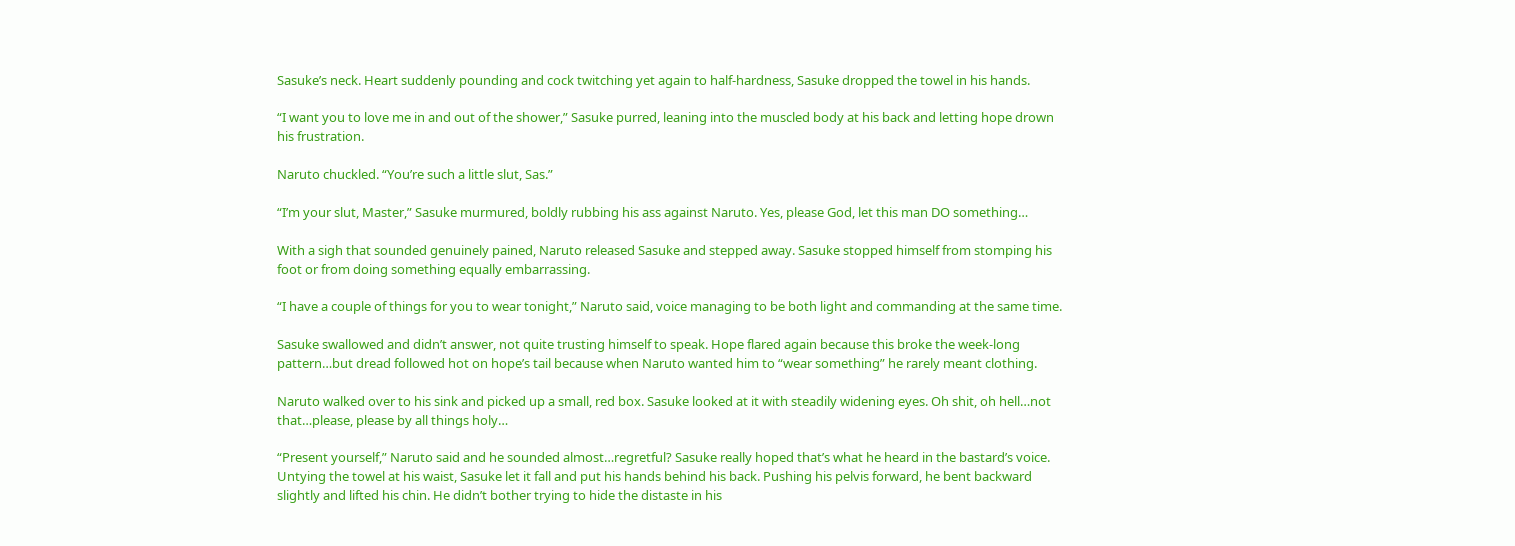Sasuke’s neck. Heart suddenly pounding and cock twitching yet again to half-hardness, Sasuke dropped the towel in his hands.

“I want you to love me in and out of the shower,” Sasuke purred, leaning into the muscled body at his back and letting hope drown his frustration.

Naruto chuckled. “You’re such a little slut, Sas.”

“I’m your slut, Master,” Sasuke murmured, boldly rubbing his ass against Naruto. Yes, please God, let this man DO something…

With a sigh that sounded genuinely pained, Naruto released Sasuke and stepped away. Sasuke stopped himself from stomping his foot or from doing something equally embarrassing.

“I have a couple of things for you to wear tonight,” Naruto said, voice managing to be both light and commanding at the same time.

Sasuke swallowed and didn’t answer, not quite trusting himself to speak. Hope flared again because this broke the week-long pattern…but dread followed hot on hope’s tail because when Naruto wanted him to “wear something” he rarely meant clothing.

Naruto walked over to his sink and picked up a small, red box. Sasuke looked at it with steadily widening eyes. Oh shit, oh hell…not that…please, please by all things holy…

“Present yourself,” Naruto said and he sounded almost…regretful? Sasuke really hoped that’s what he heard in the bastard’s voice. Untying the towel at his waist, Sasuke let it fall and put his hands behind his back. Pushing his pelvis forward, he bent backward slightly and lifted his chin. He didn’t bother trying to hide the distaste in his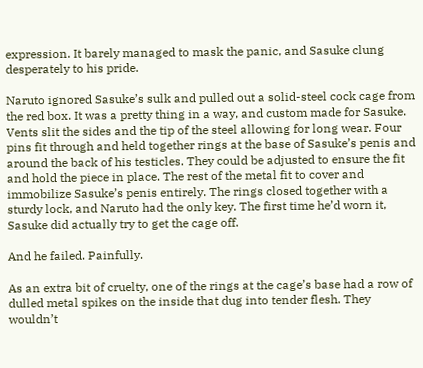expression. It barely managed to mask the panic, and Sasuke clung desperately to his pride.

Naruto ignored Sasuke’s sulk and pulled out a solid-steel cock cage from the red box. It was a pretty thing in a way, and custom made for Sasuke. Vents slit the sides and the tip of the steel allowing for long wear. Four pins fit through and held together rings at the base of Sasuke’s penis and around the back of his testicles. They could be adjusted to ensure the fit and hold the piece in place. The rest of the metal fit to cover and immobilize Sasuke’s penis entirely. The rings closed together with a sturdy lock, and Naruto had the only key. The first time he’d worn it, Sasuke did actually try to get the cage off.

And he failed. Painfully.

As an extra bit of cruelty, one of the rings at the cage’s base had a row of dulled metal spikes on the inside that dug into tender flesh. They wouldn’t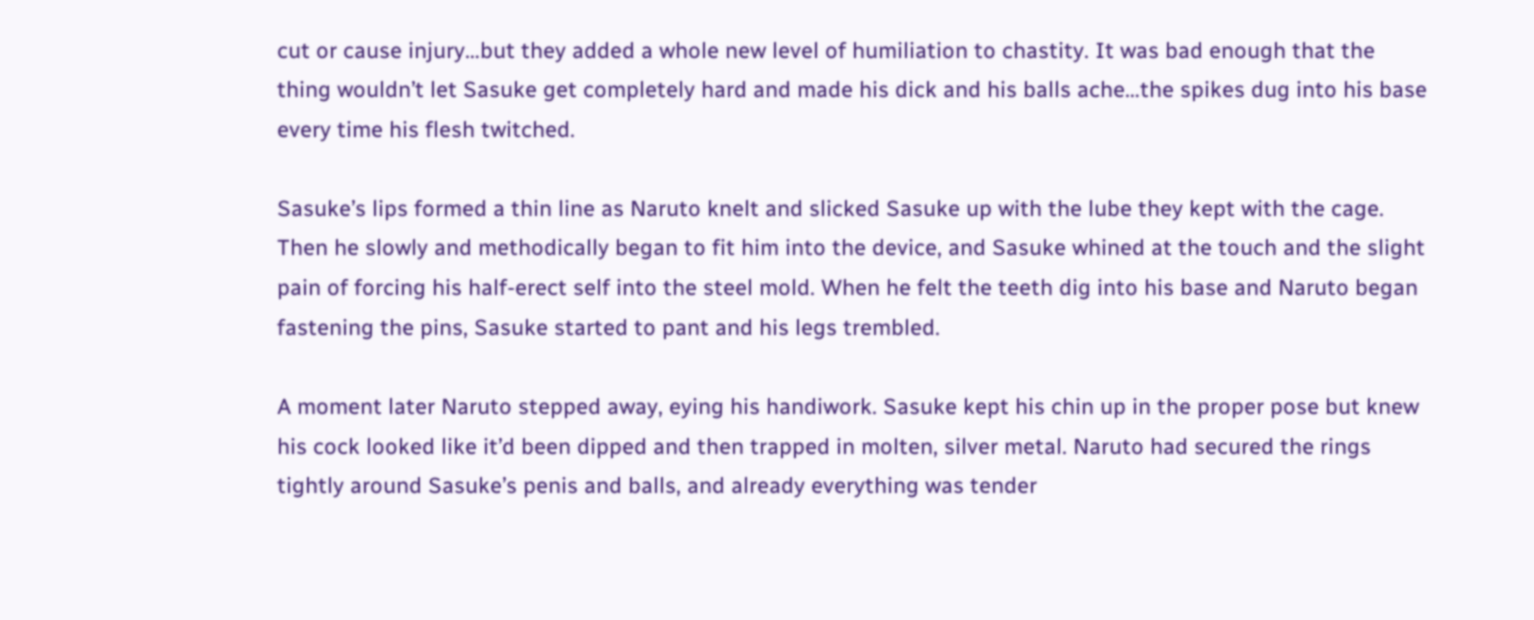cut or cause injury…but they added a whole new level of humiliation to chastity. It was bad enough that the thing wouldn’t let Sasuke get completely hard and made his dick and his balls ache…the spikes dug into his base every time his flesh twitched.

Sasuke’s lips formed a thin line as Naruto knelt and slicked Sasuke up with the lube they kept with the cage. Then he slowly and methodically began to fit him into the device, and Sasuke whined at the touch and the slight pain of forcing his half-erect self into the steel mold. When he felt the teeth dig into his base and Naruto began fastening the pins, Sasuke started to pant and his legs trembled.

A moment later Naruto stepped away, eying his handiwork. Sasuke kept his chin up in the proper pose but knew his cock looked like it’d been dipped and then trapped in molten, silver metal. Naruto had secured the rings tightly around Sasuke’s penis and balls, and already everything was tender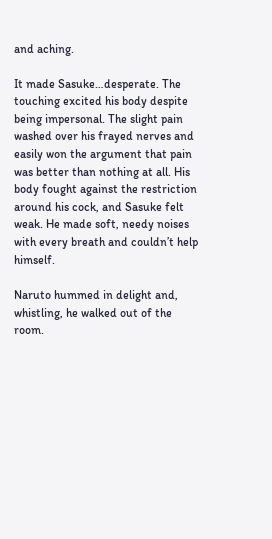and aching.

It made Sasuke…desperate. The touching excited his body despite being impersonal. The slight pain washed over his frayed nerves and easily won the argument that pain was better than nothing at all. His body fought against the restriction around his cock, and Sasuke felt weak. He made soft, needy noises with every breath and couldn’t help himself.

Naruto hummed in delight and, whistling, he walked out of the room.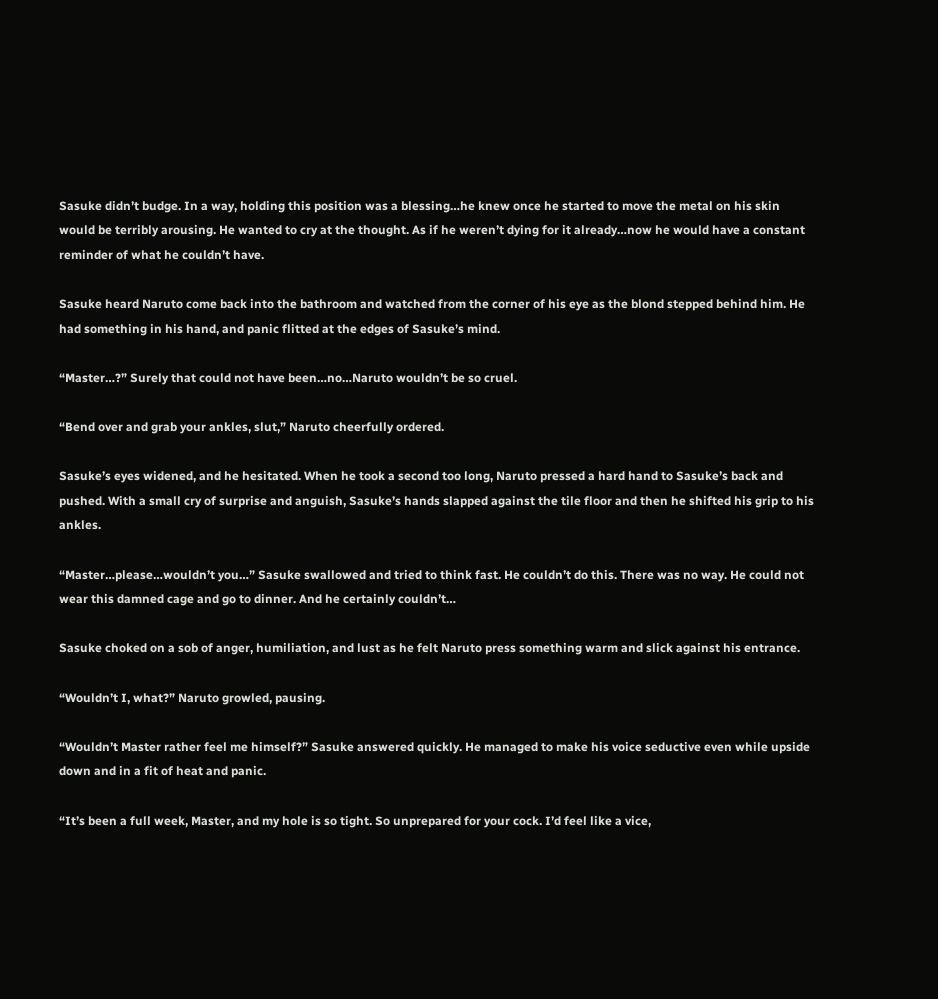Sasuke didn’t budge. In a way, holding this position was a blessing…he knew once he started to move the metal on his skin would be terribly arousing. He wanted to cry at the thought. As if he weren’t dying for it already…now he would have a constant reminder of what he couldn’t have.

Sasuke heard Naruto come back into the bathroom and watched from the corner of his eye as the blond stepped behind him. He had something in his hand, and panic flitted at the edges of Sasuke’s mind.

“Master…?” Surely that could not have been…no…Naruto wouldn’t be so cruel.

“Bend over and grab your ankles, slut,” Naruto cheerfully ordered.

Sasuke’s eyes widened, and he hesitated. When he took a second too long, Naruto pressed a hard hand to Sasuke’s back and pushed. With a small cry of surprise and anguish, Sasuke’s hands slapped against the tile floor and then he shifted his grip to his ankles.

“Master…please…wouldn’t you…” Sasuke swallowed and tried to think fast. He couldn’t do this. There was no way. He could not wear this damned cage and go to dinner. And he certainly couldn’t…

Sasuke choked on a sob of anger, humiliation, and lust as he felt Naruto press something warm and slick against his entrance.

“Wouldn’t I, what?” Naruto growled, pausing.

“Wouldn’t Master rather feel me himself?” Sasuke answered quickly. He managed to make his voice seductive even while upside down and in a fit of heat and panic.

“It’s been a full week, Master, and my hole is so tight. So unprepared for your cock. I’d feel like a vice,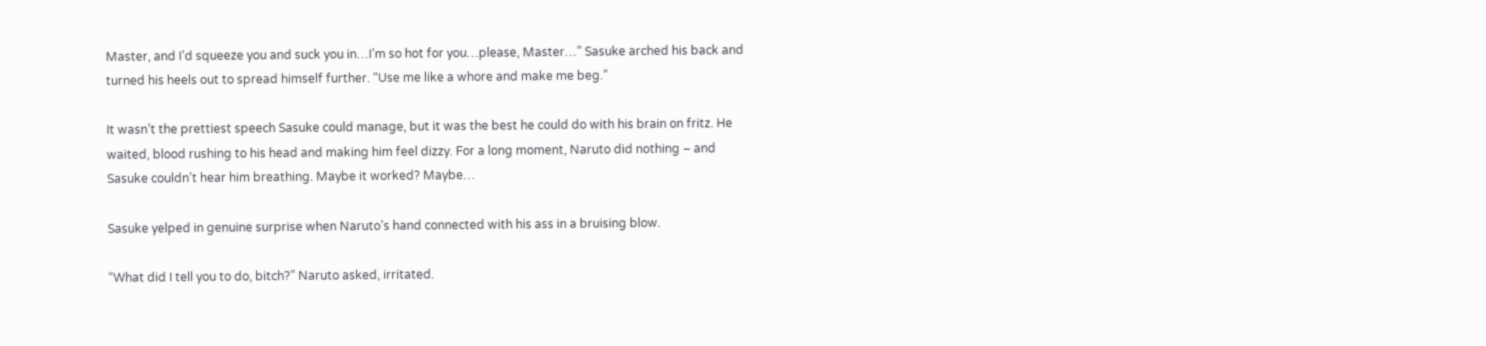Master, and I’d squeeze you and suck you in…I’m so hot for you…please, Master…” Sasuke arched his back and turned his heels out to spread himself further. “Use me like a whore and make me beg.”

It wasn’t the prettiest speech Sasuke could manage, but it was the best he could do with his brain on fritz. He waited, blood rushing to his head and making him feel dizzy. For a long moment, Naruto did nothing – and Sasuke couldn’t hear him breathing. Maybe it worked? Maybe…

Sasuke yelped in genuine surprise when Naruto’s hand connected with his ass in a bruising blow.

“What did I tell you to do, bitch?” Naruto asked, irritated.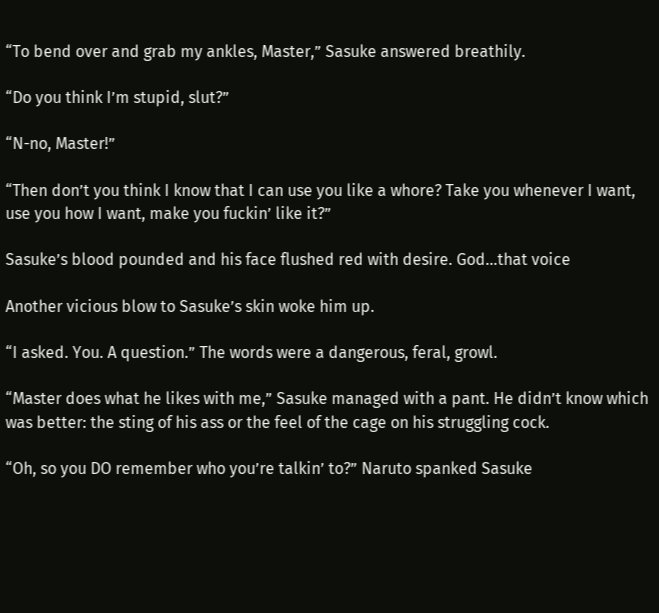“To bend over and grab my ankles, Master,” Sasuke answered breathily.

“Do you think I’m stupid, slut?”

“N-no, Master!”

“Then don’t you think I know that I can use you like a whore? Take you whenever I want, use you how I want, make you fuckin’ like it?”

Sasuke’s blood pounded and his face flushed red with desire. God…that voice

Another vicious blow to Sasuke’s skin woke him up.

“I asked. You. A question.” The words were a dangerous, feral, growl.

“Master does what he likes with me,” Sasuke managed with a pant. He didn’t know which was better: the sting of his ass or the feel of the cage on his struggling cock.

“Oh, so you DO remember who you’re talkin’ to?” Naruto spanked Sasuke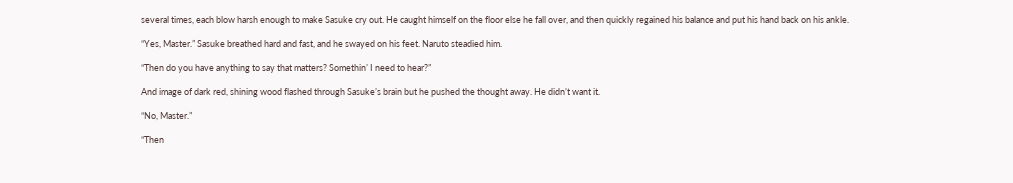several times, each blow harsh enough to make Sasuke cry out. He caught himself on the floor else he fall over, and then quickly regained his balance and put his hand back on his ankle.

“Yes, Master.” Sasuke breathed hard and fast, and he swayed on his feet. Naruto steadied him.

“Then do you have anything to say that matters? Somethin’ I need to hear?”

And image of dark red, shining wood flashed through Sasuke’s brain but he pushed the thought away. He didn’t want it.

“No, Master.”

“Then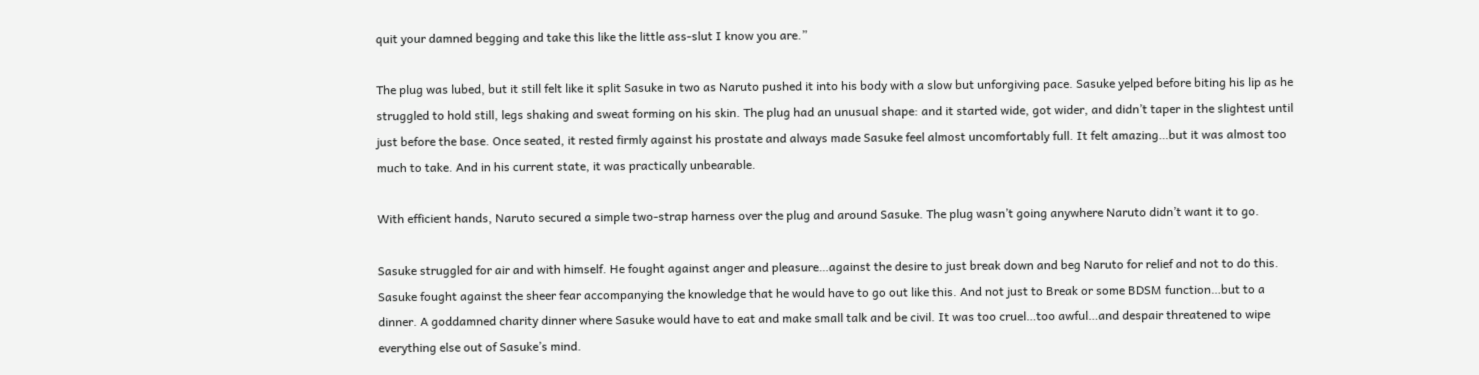quit your damned begging and take this like the little ass-slut I know you are.”

The plug was lubed, but it still felt like it split Sasuke in two as Naruto pushed it into his body with a slow but unforgiving pace. Sasuke yelped before biting his lip as he struggled to hold still, legs shaking and sweat forming on his skin. The plug had an unusual shape: and it started wide, got wider, and didn’t taper in the slightest until just before the base. Once seated, it rested firmly against his prostate and always made Sasuke feel almost uncomfortably full. It felt amazing…but it was almost too much to take. And in his current state, it was practically unbearable.

With efficient hands, Naruto secured a simple two-strap harness over the plug and around Sasuke. The plug wasn’t going anywhere Naruto didn’t want it to go.

Sasuke struggled for air and with himself. He fought against anger and pleasure…against the desire to just break down and beg Naruto for relief and not to do this. Sasuke fought against the sheer fear accompanying the knowledge that he would have to go out like this. And not just to Break or some BDSM function…but to a dinner. A goddamned charity dinner where Sasuke would have to eat and make small talk and be civil. It was too cruel…too awful…and despair threatened to wipe everything else out of Sasuke’s mind.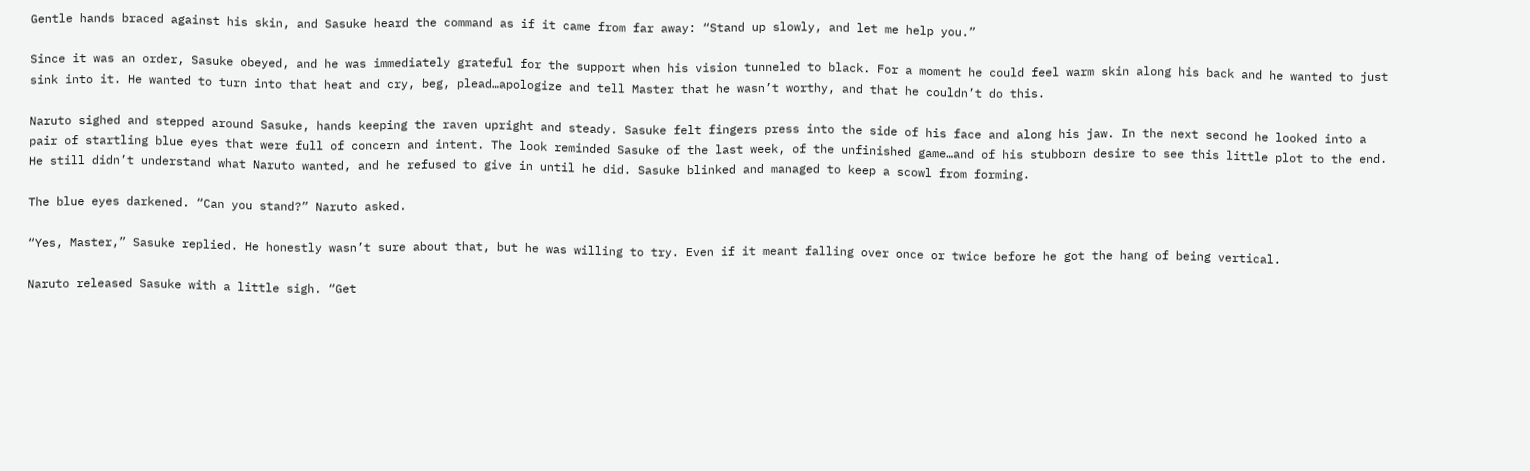Gentle hands braced against his skin, and Sasuke heard the command as if it came from far away: “Stand up slowly, and let me help you.”

Since it was an order, Sasuke obeyed, and he was immediately grateful for the support when his vision tunneled to black. For a moment he could feel warm skin along his back and he wanted to just sink into it. He wanted to turn into that heat and cry, beg, plead…apologize and tell Master that he wasn’t worthy, and that he couldn’t do this.

Naruto sighed and stepped around Sasuke, hands keeping the raven upright and steady. Sasuke felt fingers press into the side of his face and along his jaw. In the next second he looked into a pair of startling blue eyes that were full of concern and intent. The look reminded Sasuke of the last week, of the unfinished game…and of his stubborn desire to see this little plot to the end. He still didn’t understand what Naruto wanted, and he refused to give in until he did. Sasuke blinked and managed to keep a scowl from forming.

The blue eyes darkened. “Can you stand?” Naruto asked.

“Yes, Master,” Sasuke replied. He honestly wasn’t sure about that, but he was willing to try. Even if it meant falling over once or twice before he got the hang of being vertical.

Naruto released Sasuke with a little sigh. “Get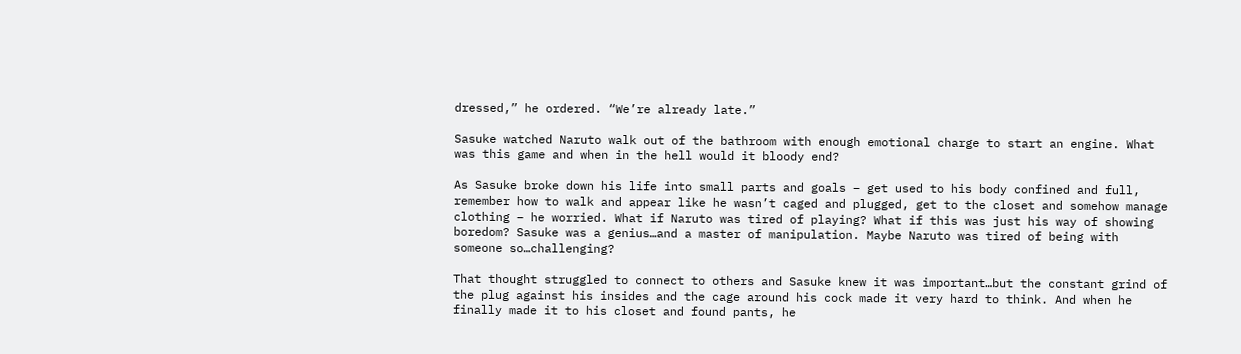dressed,” he ordered. “We’re already late.”

Sasuke watched Naruto walk out of the bathroom with enough emotional charge to start an engine. What was this game and when in the hell would it bloody end?

As Sasuke broke down his life into small parts and goals – get used to his body confined and full, remember how to walk and appear like he wasn’t caged and plugged, get to the closet and somehow manage clothing – he worried. What if Naruto was tired of playing? What if this was just his way of showing boredom? Sasuke was a genius…and a master of manipulation. Maybe Naruto was tired of being with someone so…challenging?

That thought struggled to connect to others and Sasuke knew it was important…but the constant grind of the plug against his insides and the cage around his cock made it very hard to think. And when he finally made it to his closet and found pants, he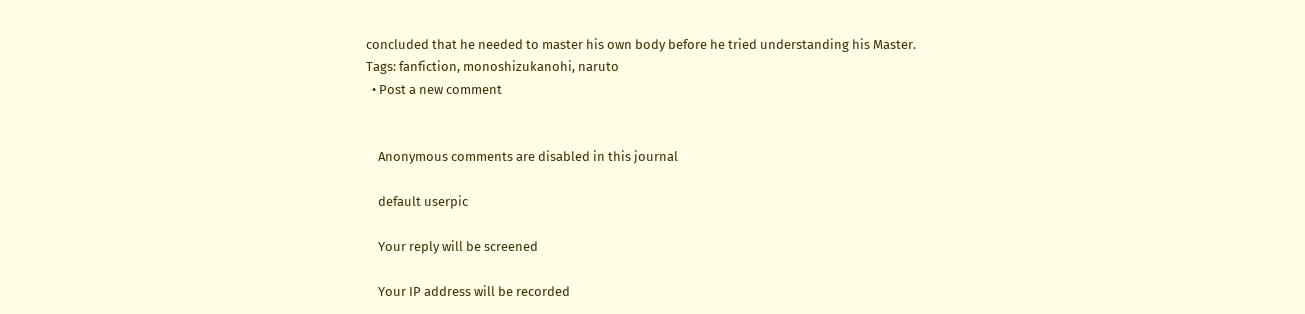concluded that he needed to master his own body before he tried understanding his Master.
Tags: fanfiction, monoshizukanohi, naruto
  • Post a new comment


    Anonymous comments are disabled in this journal

    default userpic

    Your reply will be screened

    Your IP address will be recorded